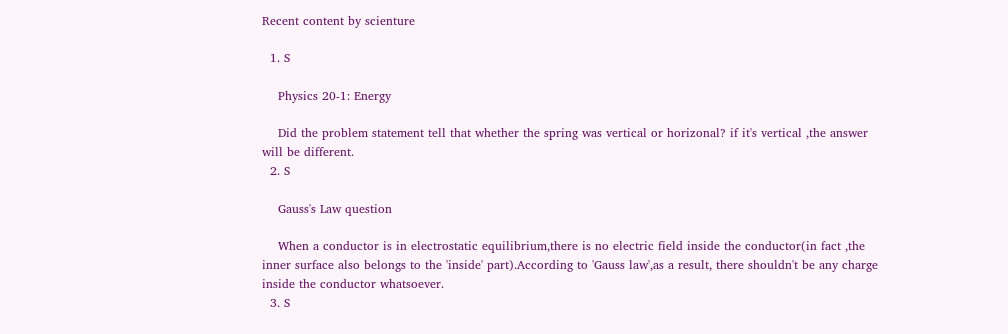Recent content by scienture

  1. S

    Physics 20-1: Energy

    Did the problem statement tell that whether the spring was vertical or horizonal? if it's vertical ,the answer will be different.
  2. S

    Gauss's Law question

    When a conductor is in electrostatic equilibrium,there is no electric field inside the conductor(in fact ,the inner surface also belongs to the 'inside' part).According to 'Gauss law',as a result, there shouldn't be any charge inside the conductor whatsoever.
  3. S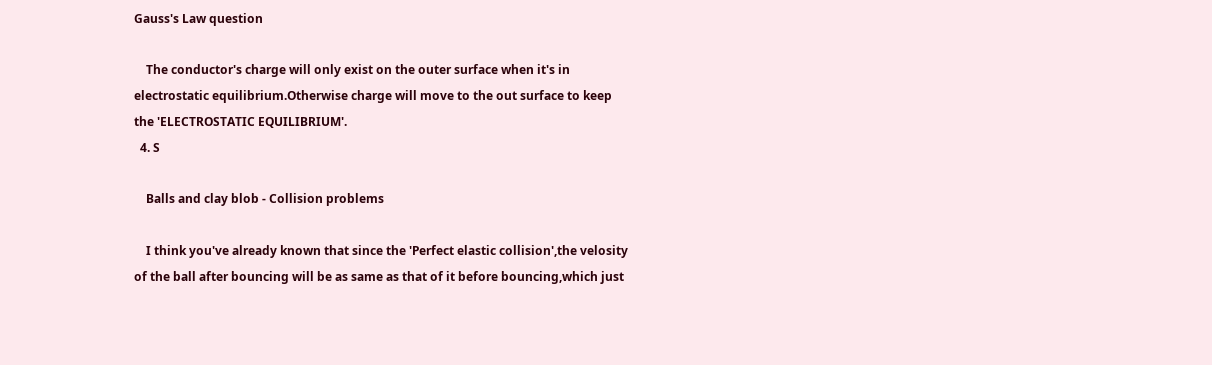Gauss's Law question

    The conductor's charge will only exist on the outer surface when it's in electrostatic equilibrium.Otherwise charge will move to the out surface to keep the 'ELECTROSTATIC EQUILIBRIUM'.
  4. S

    Balls and clay blob - Collision problems

    I think you've already known that since the 'Perfect elastic collision',the velosity of the ball after bouncing will be as same as that of it before bouncing,which just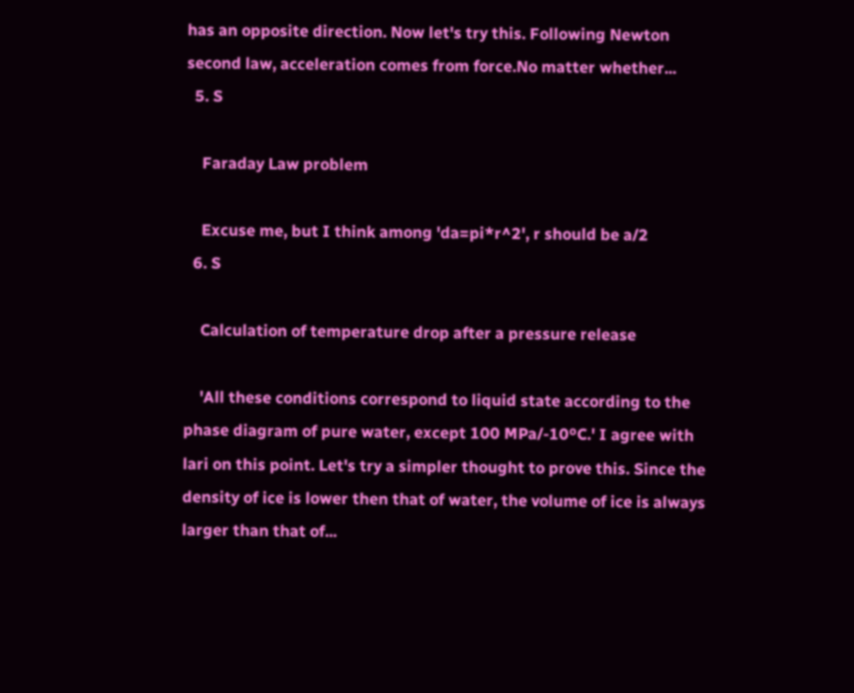has an opposite direction. Now let's try this. Following Newton second law, acceleration comes from force.No matter whether...
  5. S

    Faraday Law problem

    Excuse me, but I think among 'da=pi*r^2', r should be a/2
  6. S

    Calculation of temperature drop after a pressure release

    'All these conditions correspond to liquid state according to the phase diagram of pure water, except 100 MPa/-10ºC.' I agree with lari on this point. Let's try a simpler thought to prove this. Since the density of ice is lower then that of water, the volume of ice is always larger than that of...